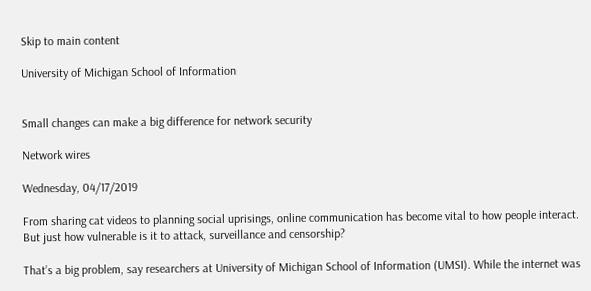Skip to main content

University of Michigan School of Information


Small changes can make a big difference for network security

Network wires

Wednesday, 04/17/2019

From sharing cat videos to planning social uprisings, online communication has become vital to how people interact. But just how vulnerable is it to attack, surveillance and censorship?

That’s a big problem, say researchers at University of Michigan School of Information (UMSI). While the internet was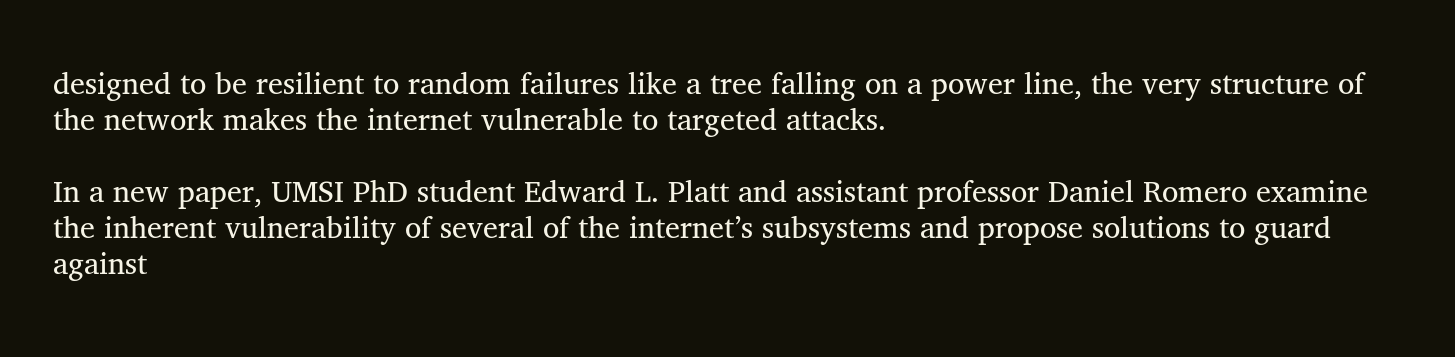designed to be resilient to random failures like a tree falling on a power line, the very structure of the network makes the internet vulnerable to targeted attacks.

In a new paper, UMSI PhD student Edward L. Platt and assistant professor Daniel Romero examine the inherent vulnerability of several of the internet’s subsystems and propose solutions to guard against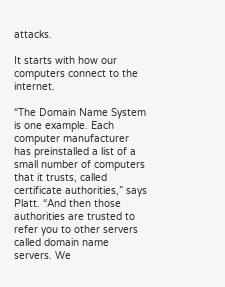attacks.

It starts with how our computers connect to the internet.

“The Domain Name System is one example. Each computer manufacturer has preinstalled a list of a small number of computers that it trusts, called certificate authorities,” says Platt. “And then those authorities are trusted to refer you to other servers called domain name servers. We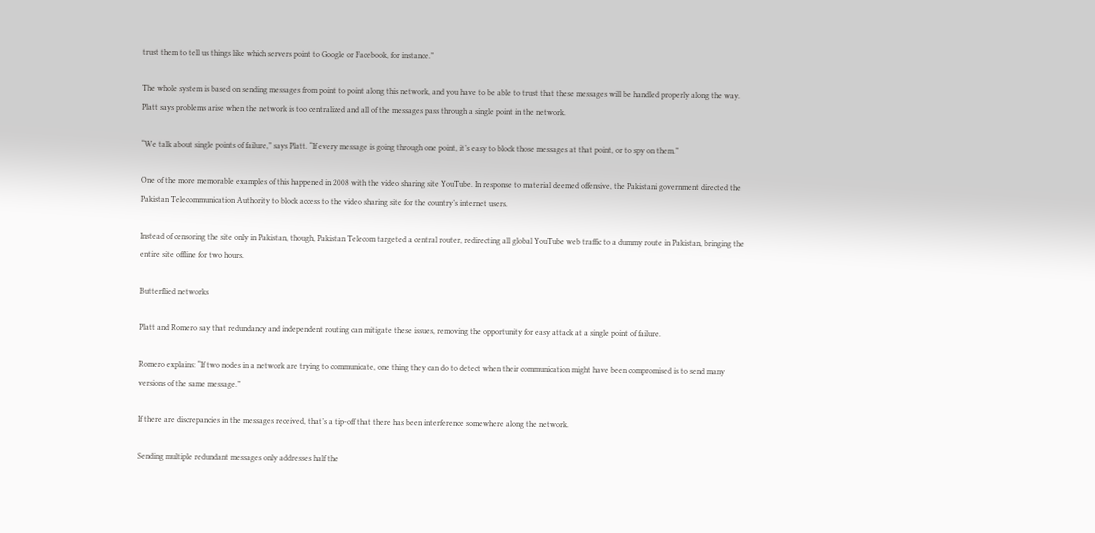trust them to tell us things like which servers point to Google or Facebook, for instance.”

The whole system is based on sending messages from point to point along this network, and you have to be able to trust that these messages will be handled properly along the way. Platt says problems arise when the network is too centralized and all of the messages pass through a single point in the network.

“We talk about single points of failure,” says Platt. “If every message is going through one point, it’s easy to block those messages at that point, or to spy on them.”

One of the more memorable examples of this happened in 2008 with the video sharing site YouTube. In response to material deemed offensive, the Pakistani government directed the Pakistan Telecommunication Authority to block access to the video sharing site for the country’s internet users.

Instead of censoring the site only in Pakistan, though, Pakistan Telecom targeted a central router, redirecting all global YouTube web traffic to a dummy route in Pakistan, bringing the entire site offline for two hours.

Butterflied networks

Platt and Romero say that redundancy and independent routing can mitigate these issues, removing the opportunity for easy attack at a single point of failure.

Romero explains: “If two nodes in a network are trying to communicate, one thing they can do to detect when their communication might have been compromised is to send many versions of the same message.”

If there are discrepancies in the messages received, that’s a tip-off that there has been interference somewhere along the network.

Sending multiple redundant messages only addresses half the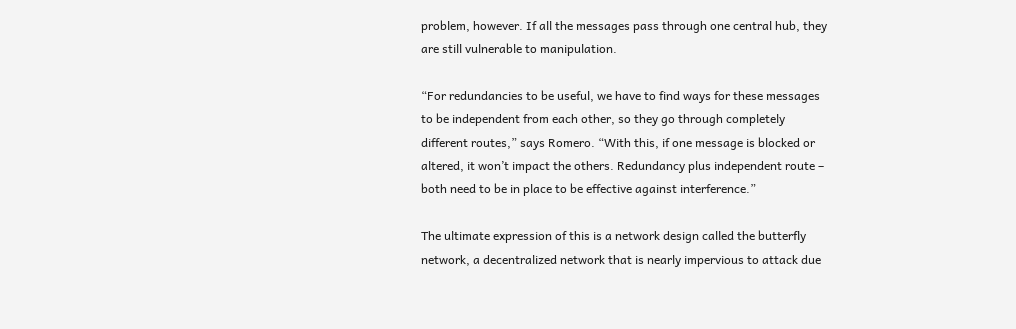problem, however. If all the messages pass through one central hub, they are still vulnerable to manipulation.

“For redundancies to be useful, we have to find ways for these messages to be independent from each other, so they go through completely different routes,” says Romero. “With this, if one message is blocked or altered, it won’t impact the others. Redundancy plus independent route – both need to be in place to be effective against interference.”

The ultimate expression of this is a network design called the butterfly network, a decentralized network that is nearly impervious to attack due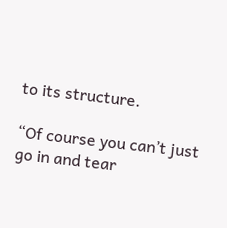to its structure.

“Of course you can’t just go in and tear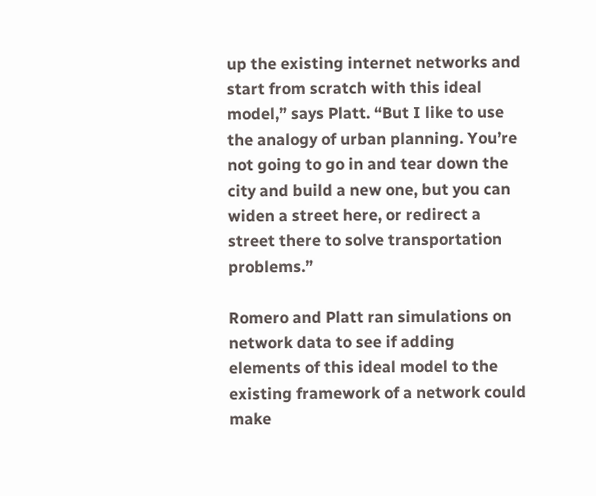up the existing internet networks and start from scratch with this ideal model,” says Platt. “But I like to use the analogy of urban planning. You’re not going to go in and tear down the city and build a new one, but you can widen a street here, or redirect a street there to solve transportation problems.”

Romero and Platt ran simulations on network data to see if adding elements of this ideal model to the existing framework of a network could make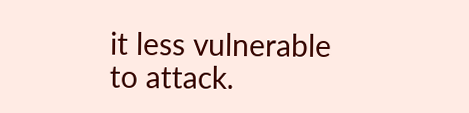it less vulnerable to attack.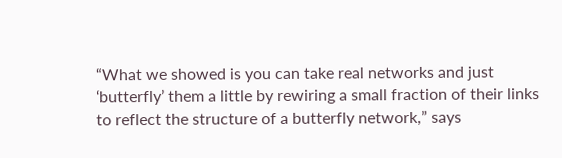“What we showed is you can take real networks and just ‘butterfly’ them a little by rewiring a small fraction of their links to reflect the structure of a butterfly network,” says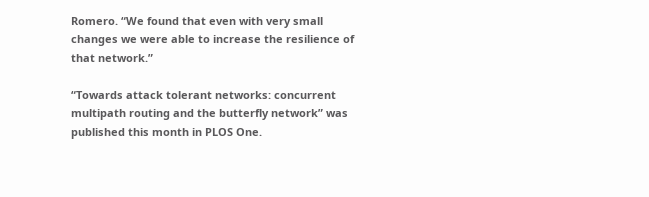Romero. “We found that even with very small changes we were able to increase the resilience of that network.”

“Towards attack tolerant networks: concurrent multipath routing and the butterfly network” was published this month in PLOS One.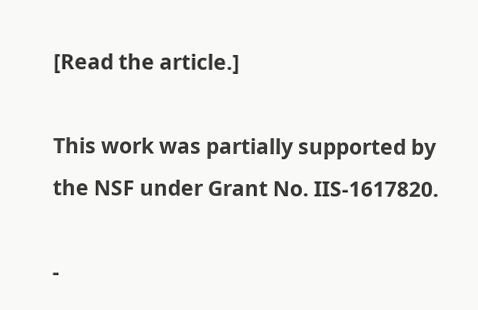[Read the article.]

This work was partially supported by the NSF under Grant No. IIS-1617820.

-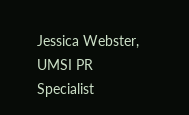Jessica Webster, UMSI PR Specialist